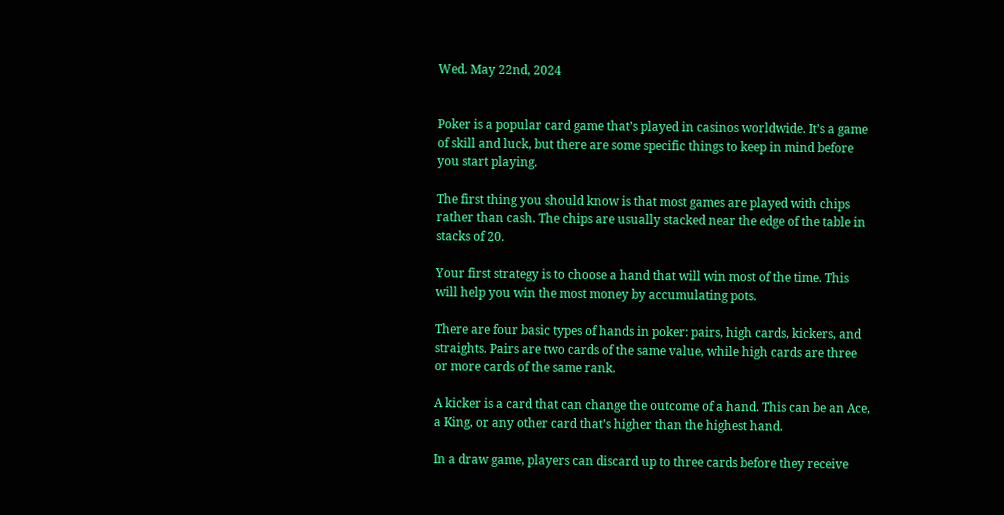Wed. May 22nd, 2024


Poker is a popular card game that’s played in casinos worldwide. It’s a game of skill and luck, but there are some specific things to keep in mind before you start playing.

The first thing you should know is that most games are played with chips rather than cash. The chips are usually stacked near the edge of the table in stacks of 20.

Your first strategy is to choose a hand that will win most of the time. This will help you win the most money by accumulating pots.

There are four basic types of hands in poker: pairs, high cards, kickers, and straights. Pairs are two cards of the same value, while high cards are three or more cards of the same rank.

A kicker is a card that can change the outcome of a hand. This can be an Ace, a King, or any other card that’s higher than the highest hand.

In a draw game, players can discard up to three cards before they receive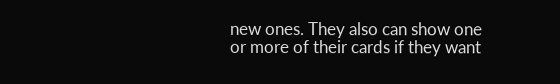new ones. They also can show one or more of their cards if they want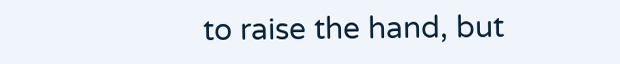to raise the hand, but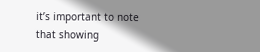it’s important to note that showing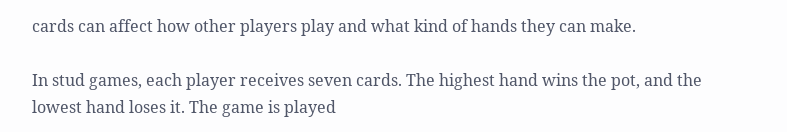cards can affect how other players play and what kind of hands they can make.

In stud games, each player receives seven cards. The highest hand wins the pot, and the lowest hand loses it. The game is played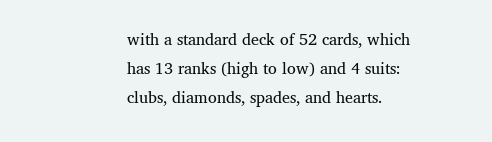with a standard deck of 52 cards, which has 13 ranks (high to low) and 4 suits: clubs, diamonds, spades, and hearts.